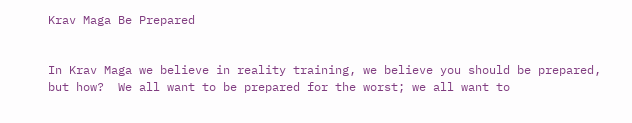Krav Maga Be Prepared


In Krav Maga we believe in reality training, we believe you should be prepared, but how?  We all want to be prepared for the worst; we all want to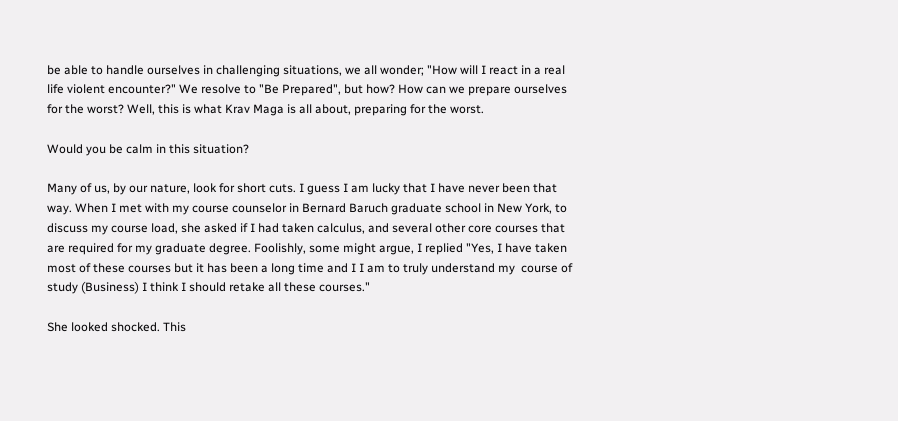be able to handle ourselves in challenging situations, we all wonder; "How will I react in a real life violent encounter?" We resolve to "Be Prepared", but how? How can we prepare ourselves for the worst? Well, this is what Krav Maga is all about, preparing for the worst.

Would you be calm in this situation?

Many of us, by our nature, look for short cuts. I guess I am lucky that I have never been that way. When I met with my course counselor in Bernard Baruch graduate school in New York, to discuss my course load, she asked if I had taken calculus, and several other core courses that are required for my graduate degree. Foolishly, some might argue, I replied "Yes, I have taken most of these courses but it has been a long time and I I am to truly understand my  course of study (Business) I think I should retake all these courses."

She looked shocked. This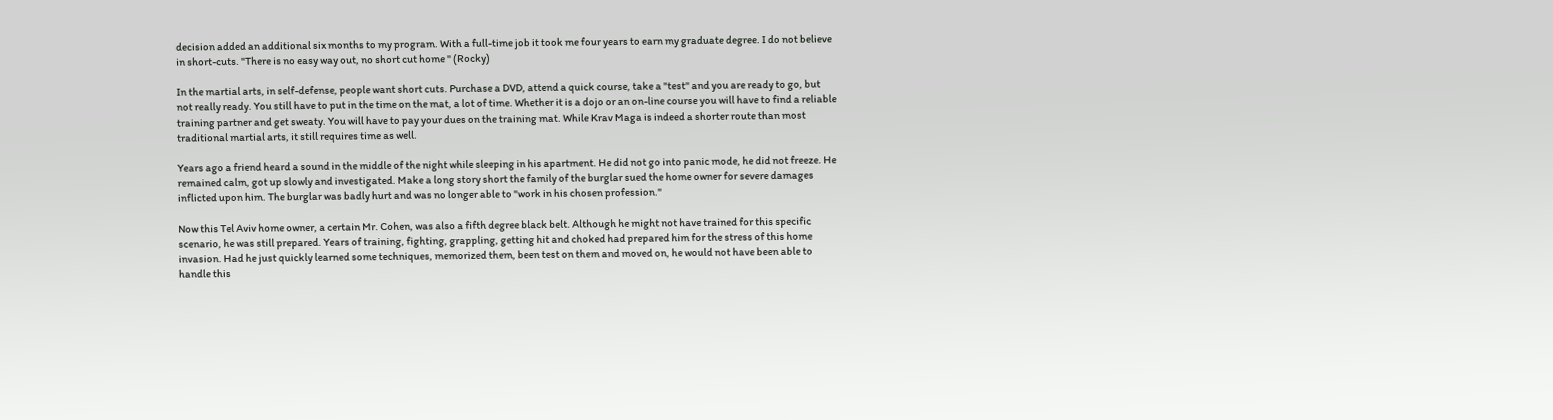decision added an additional six months to my program. With a full-time job it took me four years to earn my graduate degree. I do not believe in short-cuts. "There is no easy way out, no short cut home " (Rocky)

In the martial arts, in self-defense, people want short cuts. Purchase a DVD, attend a quick course, take a "test" and you are ready to go, but not really ready. You still have to put in the time on the mat, a lot of time. Whether it is a dojo or an on-line course you will have to find a reliable training partner and get sweaty. You will have to pay your dues on the training mat. While Krav Maga is indeed a shorter route than most traditional martial arts, it still requires time as well.

Years ago a friend heard a sound in the middle of the night while sleeping in his apartment. He did not go into panic mode, he did not freeze. He remained calm, got up slowly and investigated. Make a long story short the family of the burglar sued the home owner for severe damages inflicted upon him. The burglar was badly hurt and was no longer able to "work in his chosen profession."

Now this Tel Aviv home owner, a certain Mr. Cohen, was also a fifth degree black belt. Although he might not have trained for this specific scenario, he was still prepared. Years of training, fighting, grappling, getting hit and choked had prepared him for the stress of this home invasion. Had he just quickly learned some techniques, memorized them, been test on them and moved on, he would not have been able to handle this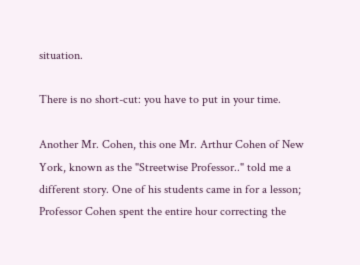situation.

There is no short-cut: you have to put in your time.

Another Mr. Cohen, this one Mr. Arthur Cohen of New York, known as the "Streetwise Professor.." told me a different story. One of his students came in for a lesson; Professor Cohen spent the entire hour correcting the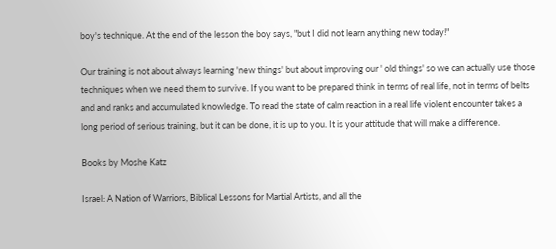boy's technique. At the end of the lesson the boy says, "but I did not learn anything new today!"

Our training is not about always learning 'new things' but about improving our ' old things' so we can actually use those techniques when we need them to survive. If you want to be prepared think in terms of real life, not in terms of belts and and ranks and accumulated knowledge. To read the state of calm reaction in a real life violent encounter takes a long period of serious training, but it can be done, it is up to you. It is your attitude that will make a difference.

Books by Moshe Katz

Israel: A Nation of Warriors, Biblical Lessons for Martial Artists, and all the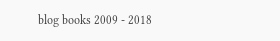blog books 2009 - 2018